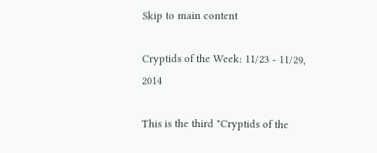Skip to main content

Cryptids of the Week: 11/23 - 11/29, 2014

This is the third "Cryptids of the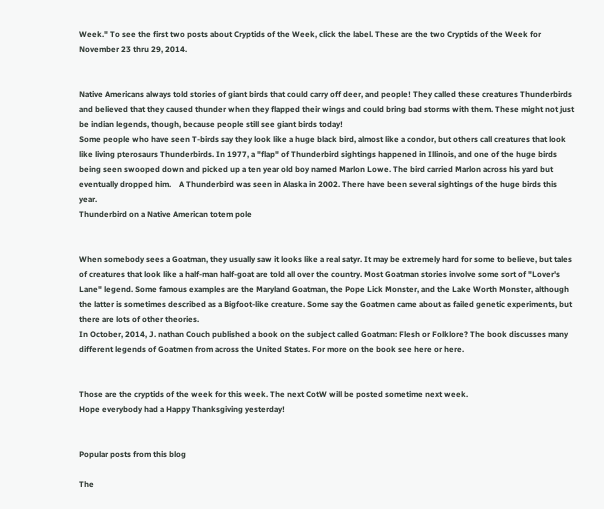Week." To see the first two posts about Cryptids of the Week, click the label. These are the two Cryptids of the Week for November 23 thru 29, 2014.


Native Americans always told stories of giant birds that could carry off deer, and people! They called these creatures Thunderbirds and believed that they caused thunder when they flapped their wings and could bring bad storms with them. These might not just be indian legends, though, because people still see giant birds today!
Some people who have seen T-birds say they look like a huge black bird, almost like a condor, but others call creatures that look like living pterosaurs Thunderbirds. In 1977, a "flap" of Thunderbird sightings happened in Illinois, and one of the huge birds being seen swooped down and picked up a ten year old boy named Marlon Lowe. The bird carried Marlon across his yard but eventually dropped him.    A Thunderbird was seen in Alaska in 2002. There have been several sightings of the huge birds this year.
Thunderbird on a Native American totem pole


When somebody sees a Goatman, they usually saw it looks like a real satyr. It may be extremely hard for some to believe, but tales of creatures that look like a half-man half-goat are told all over the country. Most Goatman stories involve some sort of "Lover's Lane" legend. Some famous examples are the Maryland Goatman, the Pope Lick Monster, and the Lake Worth Monster, although the latter is sometimes described as a Bigfoot-like creature. Some say the Goatmen came about as failed genetic experiments, but there are lots of other theories.
In October, 2014, J. nathan Couch published a book on the subject called Goatman: Flesh or Folklore? The book discusses many different legends of Goatmen from across the United States. For more on the book see here or here.


Those are the cryptids of the week for this week. The next CotW will be posted sometime next week.
Hope everybody had a Happy Thanksgiving yesterday!


Popular posts from this blog

The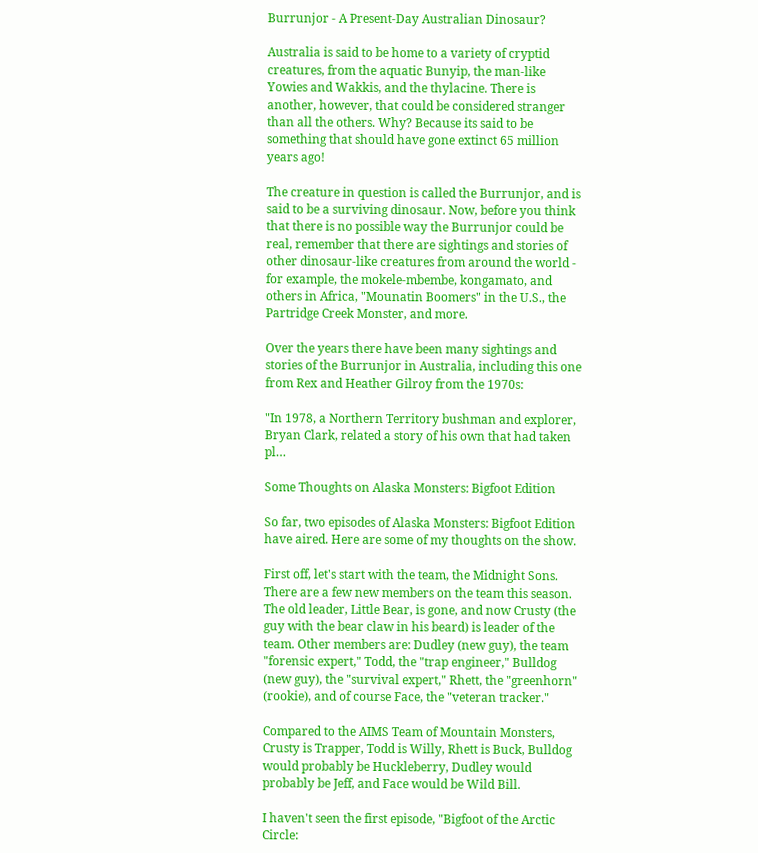Burrunjor - A Present-Day Australian Dinosaur?

Australia is said to be home to a variety of cryptid creatures, from the aquatic Bunyip, the man-like Yowies and Wakkis, and the thylacine. There is another, however, that could be considered stranger than all the others. Why? Because its said to be something that should have gone extinct 65 million years ago!

The creature in question is called the Burrunjor, and is said to be a surviving dinosaur. Now, before you think that there is no possible way the Burrunjor could be real, remember that there are sightings and stories of other dinosaur-like creatures from around the world - for example, the mokele-mbembe, kongamato, and others in Africa, "Mounatin Boomers" in the U.S., the Partridge Creek Monster, and more.

Over the years there have been many sightings and stories of the Burrunjor in Australia, including this one from Rex and Heather Gilroy from the 1970s:

"In 1978, a Northern Territory bushman and explorer, Bryan Clark, related a story of his own that had taken pl…

Some Thoughts on Alaska Monsters: Bigfoot Edition

So far, two episodes of Alaska Monsters: Bigfoot Edition have aired. Here are some of my thoughts on the show.

First off, let's start with the team, the Midnight Sons. There are a few new members on the team this season. The old leader, Little Bear, is gone, and now Crusty (the guy with the bear claw in his beard) is leader of the team. Other members are: Dudley (new guy), the team "forensic expert," Todd, the "trap engineer," Bulldog (new guy), the "survival expert," Rhett, the "greenhorn" (rookie), and of course Face, the "veteran tracker."

Compared to the AIMS Team of Mountain Monsters, Crusty is Trapper, Todd is Willy, Rhett is Buck, Bulldog would probably be Huckleberry, Dudley would probably be Jeff, and Face would be Wild Bill.

I haven't seen the first episode, "Bigfoot of the Arctic Circle: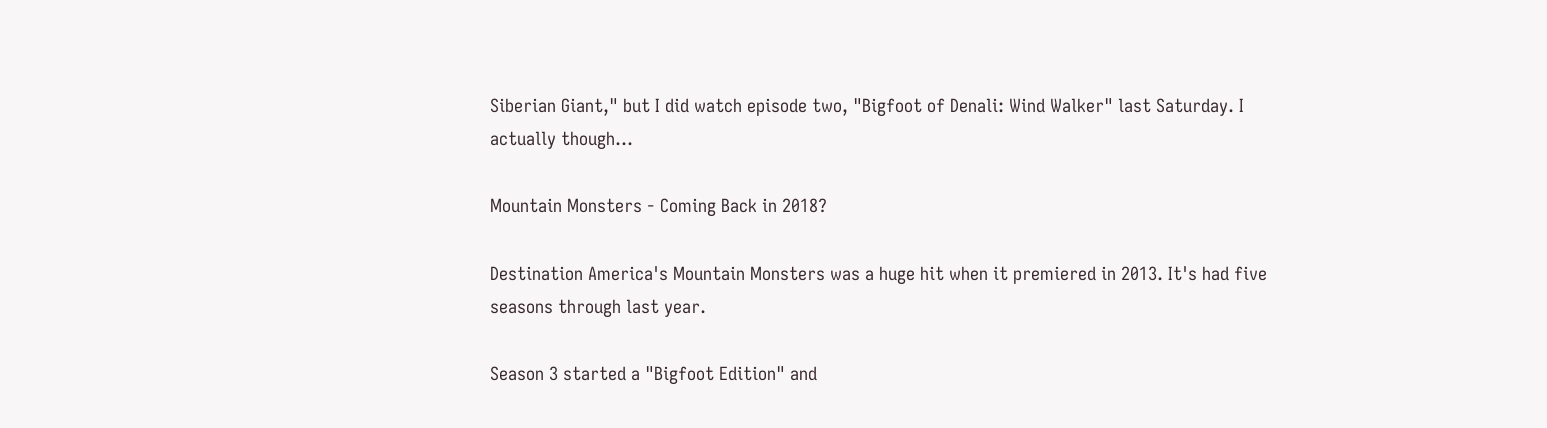Siberian Giant," but I did watch episode two, "Bigfoot of Denali: Wind Walker" last Saturday. I actually though…

Mountain Monsters - Coming Back in 2018?

Destination America's Mountain Monsters was a huge hit when it premiered in 2013. It's had five seasons through last year.

Season 3 started a "Bigfoot Edition" and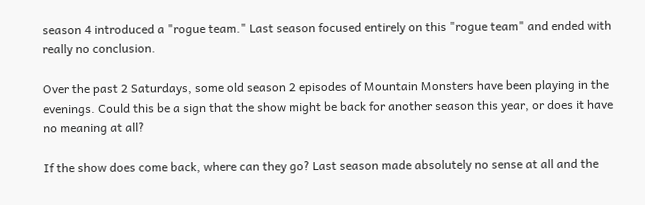season 4 introduced a "rogue team." Last season focused entirely on this "rogue team" and ended with really no conclusion.

Over the past 2 Saturdays, some old season 2 episodes of Mountain Monsters have been playing in the evenings. Could this be a sign that the show might be back for another season this year, or does it have no meaning at all?

If the show does come back, where can they go? Last season made absolutely no sense at all and the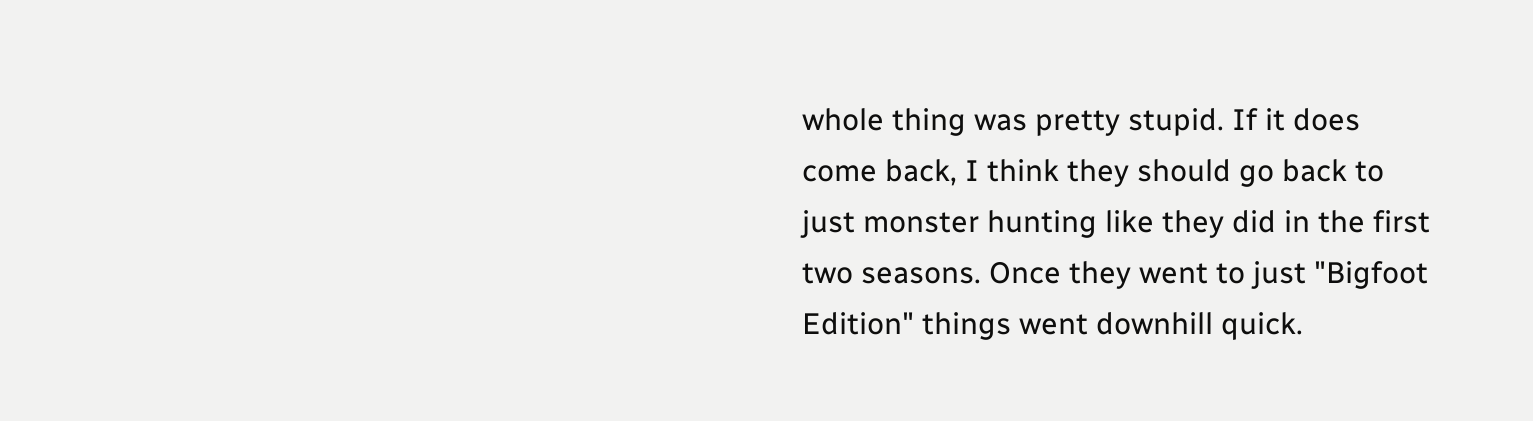whole thing was pretty stupid. If it does come back, I think they should go back to just monster hunting like they did in the first two seasons. Once they went to just "Bigfoot Edition" things went downhill quick.